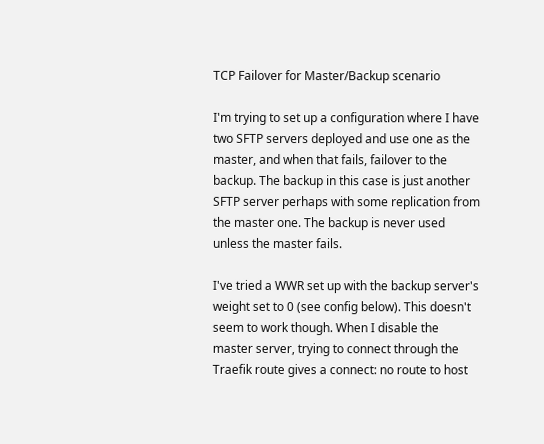TCP Failover for Master/Backup scenario

I'm trying to set up a configuration where I have two SFTP servers deployed and use one as the master, and when that fails, failover to the backup. The backup in this case is just another SFTP server perhaps with some replication from the master one. The backup is never used unless the master fails.

I've tried a WWR set up with the backup server's weight set to 0 (see config below). This doesn't seem to work though. When I disable the master server, trying to connect through the Traefik route gives a connect: no route to host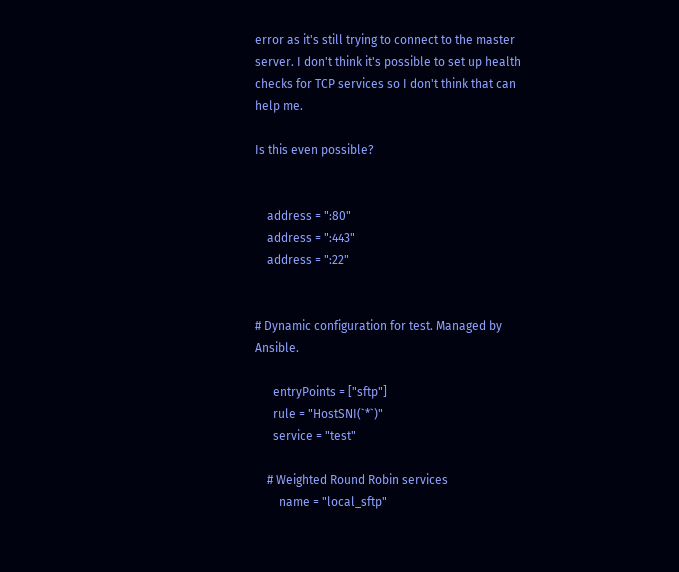error as it's still trying to connect to the master server. I don't think it's possible to set up health checks for TCP services so I don't think that can help me.

Is this even possible?


    address = ":80"
    address = ":443"
    address = ":22"


# Dynamic configuration for test. Managed by Ansible.

      entryPoints = ["sftp"]
      rule = "HostSNI(`*`)"
      service = "test"

    # Weighted Round Robin services
        name = "local_sftp"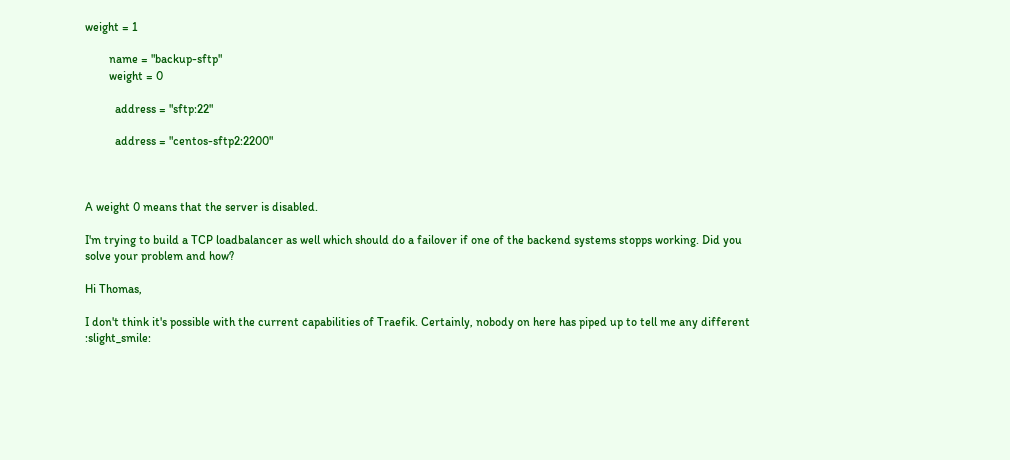weight = 1

        name = "backup-sftp"
        weight = 0

          address = "sftp:22"

          address = "centos-sftp2:2200"



A weight 0 means that the server is disabled.

I'm trying to build a TCP loadbalancer as well which should do a failover if one of the backend systems stopps working. Did you solve your problem and how?

Hi Thomas,

I don't think it's possible with the current capabilities of Traefik. Certainly, nobody on here has piped up to tell me any different :slight_smile: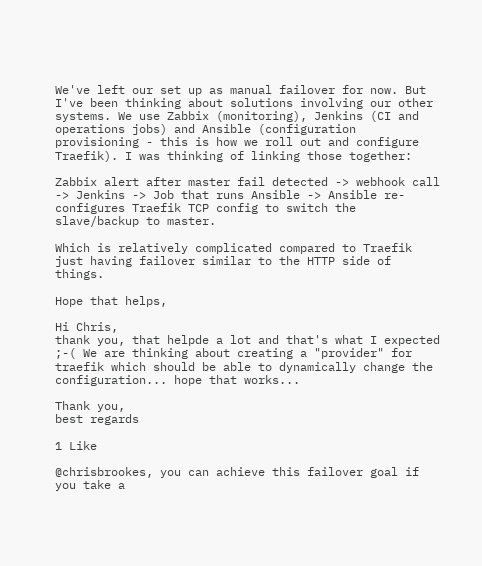We've left our set up as manual failover for now. But I've been thinking about solutions involving our other systems. We use Zabbix (monitoring), Jenkins (CI and operations jobs) and Ansible (configuration provisioning - this is how we roll out and configure Traefik). I was thinking of linking those together:

Zabbix alert after master fail detected -> webhook call -> Jenkins -> Job that runs Ansible -> Ansible re-configures Traefik TCP config to switch the slave/backup to master.

Which is relatively complicated compared to Traefik just having failover similar to the HTTP side of things.

Hope that helps,

Hi Chris,
thank you, that helpde a lot and that's what I expected ;-( We are thinking about creating a "provider" for traefik which should be able to dynamically change the configuration... hope that works...

Thank you,
best regards

1 Like

@chrisbrookes, you can achieve this failover goal if you take a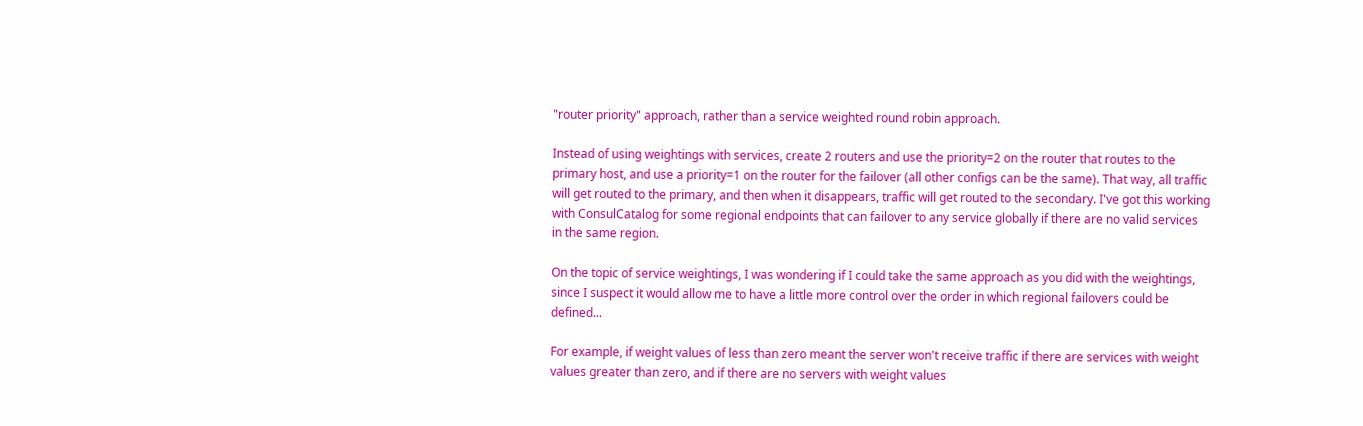"router priority" approach, rather than a service weighted round robin approach.

Instead of using weightings with services, create 2 routers and use the priority=2 on the router that routes to the primary host, and use a priority=1 on the router for the failover (all other configs can be the same). That way, all traffic will get routed to the primary, and then when it disappears, traffic will get routed to the secondary. I've got this working with ConsulCatalog for some regional endpoints that can failover to any service globally if there are no valid services in the same region.

On the topic of service weightings, I was wondering if I could take the same approach as you did with the weightings, since I suspect it would allow me to have a little more control over the order in which regional failovers could be defined...

For example, if weight values of less than zero meant the server won't receive traffic if there are services with weight values greater than zero, and if there are no servers with weight values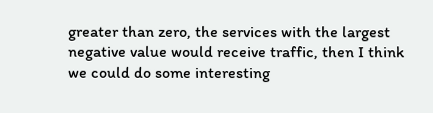greater than zero, the services with the largest negative value would receive traffic, then I think we could do some interesting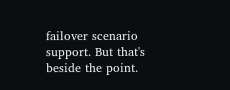failover scenario support. But that's beside the point.